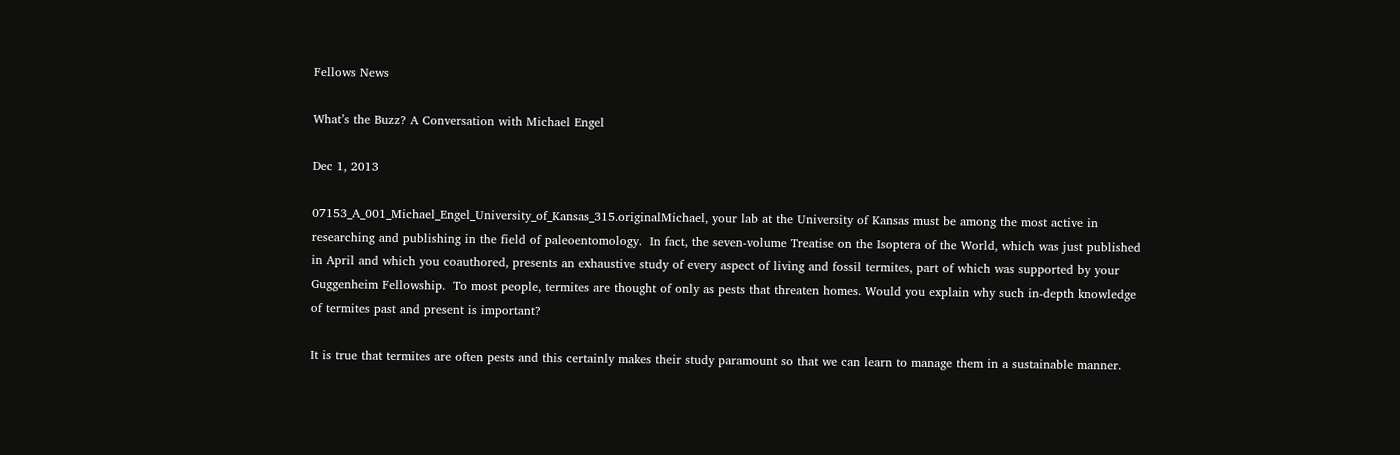Fellows News

What’s the Buzz? A Conversation with Michael Engel

Dec 1, 2013

07153_A_001_Michael_Engel_University_of_Kansas_315.originalMichael, your lab at the University of Kansas must be among the most active in researching and publishing in the field of paleoentomology.  In fact, the seven-volume Treatise on the Isoptera of the World, which was just published in April and which you coauthored, presents an exhaustive study of every aspect of living and fossil termites, part of which was supported by your Guggenheim Fellowship.  To most people, termites are thought of only as pests that threaten homes. Would you explain why such in-depth knowledge of termites past and present is important?

It is true that termites are often pests and this certainly makes their study paramount so that we can learn to manage them in a sustainable manner.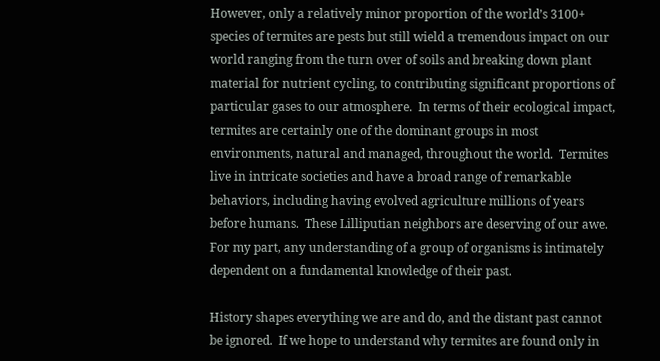However, only a relatively minor proportion of the world’s 3100+ species of termites are pests but still wield a tremendous impact on our world ranging from the turn over of soils and breaking down plant material for nutrient cycling, to contributing significant proportions of particular gases to our atmosphere.  In terms of their ecological impact, termites are certainly one of the dominant groups in most environments, natural and managed, throughout the world.  Termites live in intricate societies and have a broad range of remarkable behaviors, including having evolved agriculture millions of years before humans.  These Lilliputian neighbors are deserving of our awe.  For my part, any understanding of a group of organisms is intimately dependent on a fundamental knowledge of their past.

History shapes everything we are and do, and the distant past cannot be ignored.  If we hope to understand why termites are found only in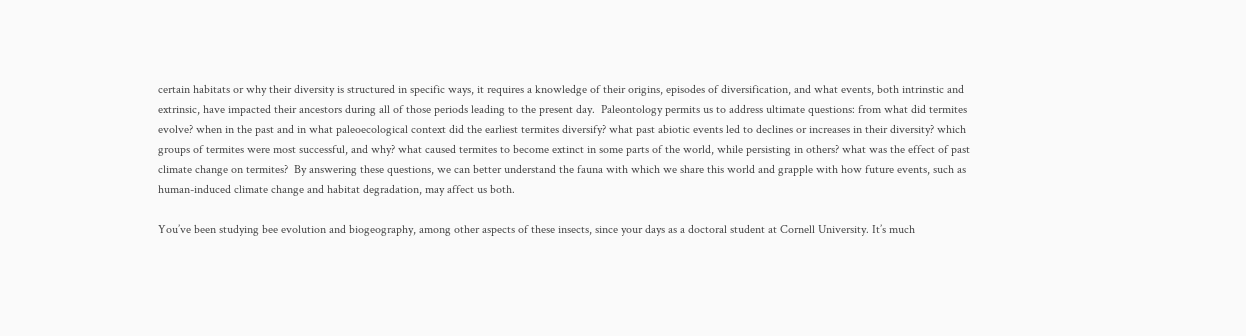certain habitats or why their diversity is structured in specific ways, it requires a knowledge of their origins, episodes of diversification, and what events, both intrinstic and extrinsic, have impacted their ancestors during all of those periods leading to the present day.  Paleontology permits us to address ultimate questions: from what did termites evolve? when in the past and in what paleoecological context did the earliest termites diversify? what past abiotic events led to declines or increases in their diversity? which groups of termites were most successful, and why? what caused termites to become extinct in some parts of the world, while persisting in others? what was the effect of past climate change on termites?  By answering these questions, we can better understand the fauna with which we share this world and grapple with how future events, such as human-induced climate change and habitat degradation, may affect us both.

You’ve been studying bee evolution and biogeography, among other aspects of these insects, since your days as a doctoral student at Cornell University. It’s much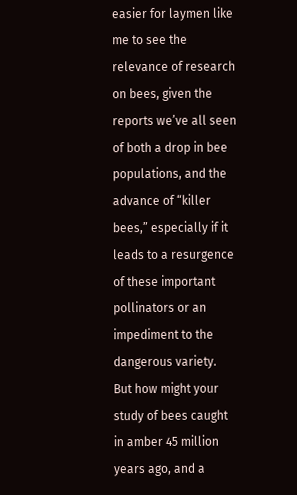easier for laymen like me to see the relevance of research on bees, given the reports we’ve all seen of both a drop in bee populations, and the advance of “killer bees,” especially if it leads to a resurgence of these important pollinators or an impediment to the dangerous variety.  But how might your study of bees caught in amber 45 million years ago, and a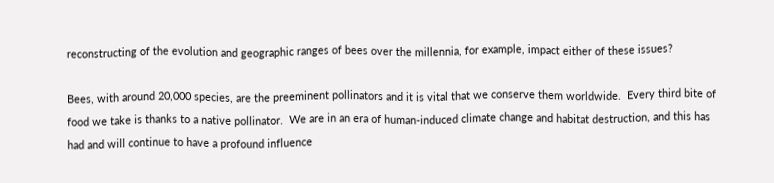reconstructing of the evolution and geographic ranges of bees over the millennia, for example, impact either of these issues?

Bees, with around 20,000 species, are the preeminent pollinators and it is vital that we conserve them worldwide.  Every third bite of food we take is thanks to a native pollinator.  We are in an era of human-induced climate change and habitat destruction, and this has had and will continue to have a profound influence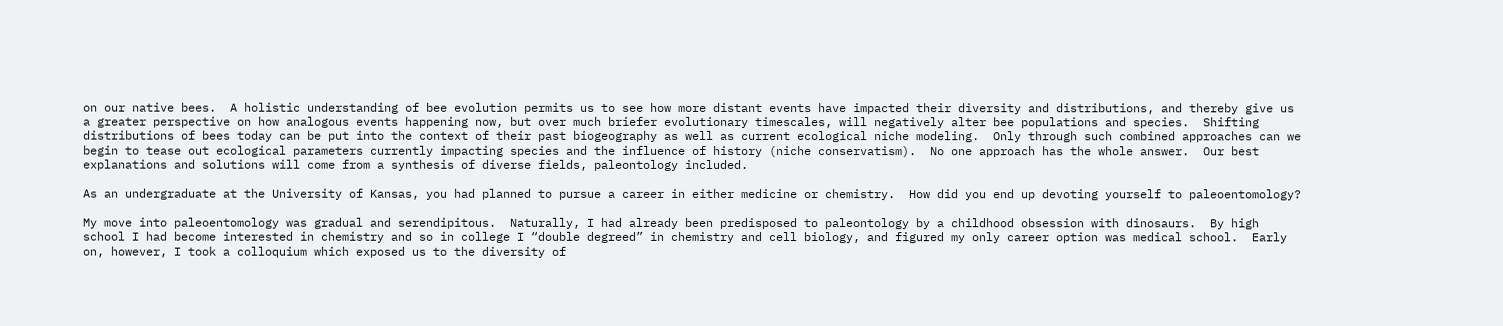on our native bees.  A holistic understanding of bee evolution permits us to see how more distant events have impacted their diversity and distributions, and thereby give us a greater perspective on how analogous events happening now, but over much briefer evolutionary timescales, will negatively alter bee populations and species.  Shifting distributions of bees today can be put into the context of their past biogeography as well as current ecological niche modeling.  Only through such combined approaches can we begin to tease out ecological parameters currently impacting species and the influence of history (niche conservatism).  No one approach has the whole answer.  Our best explanations and solutions will come from a synthesis of diverse fields, paleontology included.

As an undergraduate at the University of Kansas, you had planned to pursue a career in either medicine or chemistry.  How did you end up devoting yourself to paleoentomology?

My move into paleoentomology was gradual and serendipitous.  Naturally, I had already been predisposed to paleontology by a childhood obsession with dinosaurs.  By high school I had become interested in chemistry and so in college I “double degreed” in chemistry and cell biology, and figured my only career option was medical school.  Early on, however, I took a colloquium which exposed us to the diversity of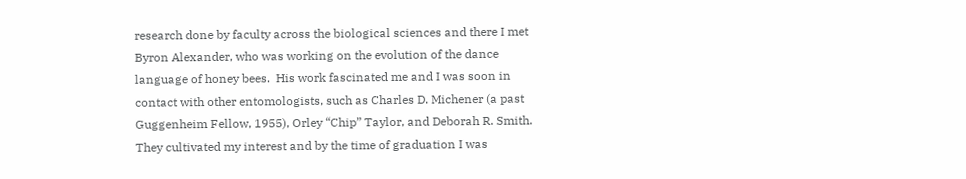research done by faculty across the biological sciences and there I met Byron Alexander, who was working on the evolution of the dance language of honey bees.  His work fascinated me and I was soon in contact with other entomologists, such as Charles D. Michener (a past Guggenheim Fellow, 1955), Orley “Chip” Taylor, and Deborah R. Smith.  They cultivated my interest and by the time of graduation I was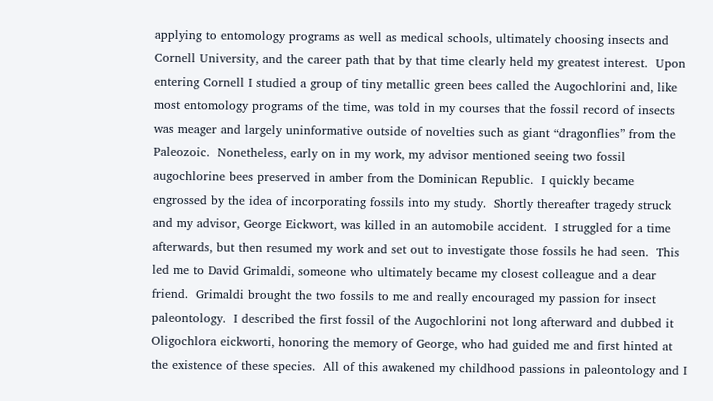applying to entomology programs as well as medical schools, ultimately choosing insects and Cornell University, and the career path that by that time clearly held my greatest interest.  Upon entering Cornell I studied a group of tiny metallic green bees called the Augochlorini and, like most entomology programs of the time, was told in my courses that the fossil record of insects was meager and largely uninformative outside of novelties such as giant “dragonflies” from the Paleozoic.  Nonetheless, early on in my work, my advisor mentioned seeing two fossil augochlorine bees preserved in amber from the Dominican Republic.  I quickly became engrossed by the idea of incorporating fossils into my study.  Shortly thereafter tragedy struck and my advisor, George Eickwort, was killed in an automobile accident.  I struggled for a time afterwards, but then resumed my work and set out to investigate those fossils he had seen.  This led me to David Grimaldi, someone who ultimately became my closest colleague and a dear friend.  Grimaldi brought the two fossils to me and really encouraged my passion for insect paleontology.  I described the first fossil of the Augochlorini not long afterward and dubbed it Oligochlora eickworti, honoring the memory of George, who had guided me and first hinted at the existence of these species.  All of this awakened my childhood passions in paleontology and I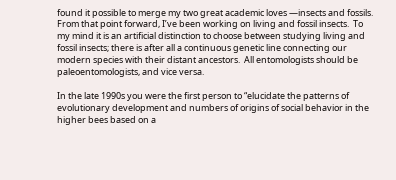found it possible to merge my two great academic loves —insects and fossils.  From that point forward, I’ve been working on living and fossil insects.  To my mind it is an artificial distinction to choose between studying living and fossil insects; there is after all a continuous genetic line connecting our modern species with their distant ancestors.  All entomologists should be paleoentomologists, and vice versa.

In the late 1990s you were the first person to “elucidate the patterns of evolutionary development and numbers of origins of social behavior in the higher bees based on a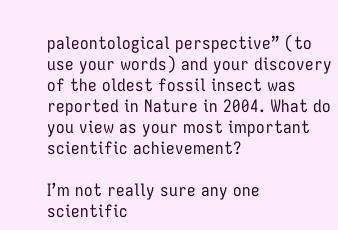paleontological perspective” (to use your words) and your discovery of the oldest fossil insect was reported in Nature in 2004. What do you view as your most important scientific achievement?

I’m not really sure any one scientific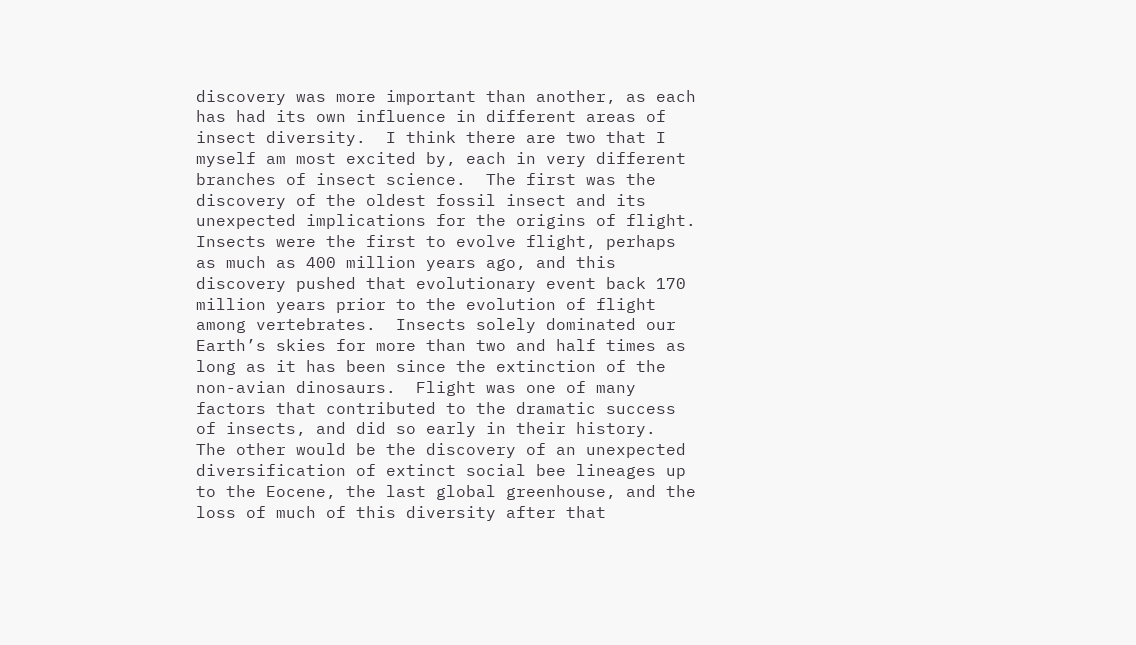discovery was more important than another, as each has had its own influence in different areas of insect diversity.  I think there are two that I myself am most excited by, each in very different branches of insect science.  The first was the discovery of the oldest fossil insect and its unexpected implications for the origins of flight.  Insects were the first to evolve flight, perhaps as much as 400 million years ago, and this discovery pushed that evolutionary event back 170 million years prior to the evolution of flight among vertebrates.  Insects solely dominated our Earth’s skies for more than two and half times as long as it has been since the extinction of the non-avian dinosaurs.  Flight was one of many factors that contributed to the dramatic success of insects, and did so early in their history.  The other would be the discovery of an unexpected diversification of extinct social bee lineages up to the Eocene, the last global greenhouse, and the loss of much of this diversity after that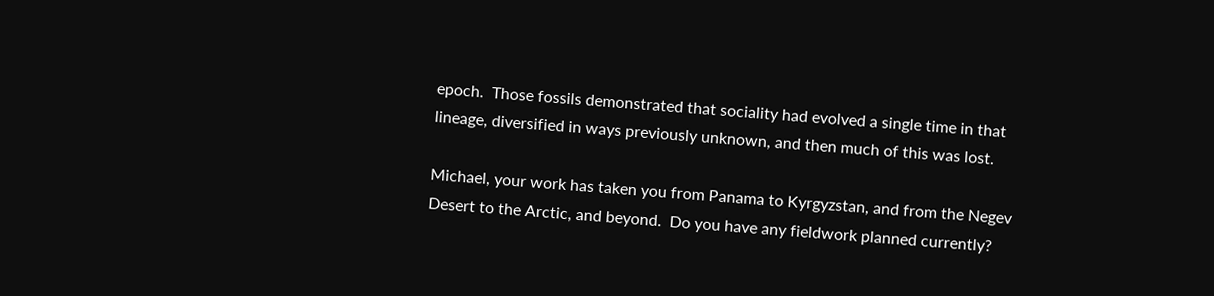epoch.  Those fossils demonstrated that sociality had evolved a single time in that lineage, diversified in ways previously unknown, and then much of this was lost.

Michael, your work has taken you from Panama to Kyrgyzstan, and from the Negev Desert to the Arctic, and beyond.  Do you have any fieldwork planned currently?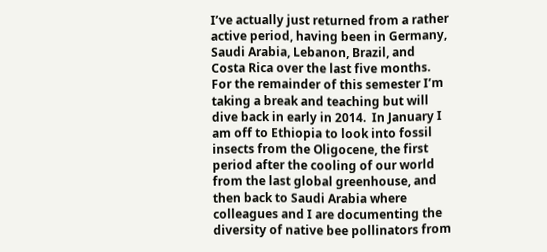I’ve actually just returned from a rather active period, having been in Germany, Saudi Arabia, Lebanon, Brazil, and Costa Rica over the last five months.  For the remainder of this semester I’m taking a break and teaching but will dive back in early in 2014.  In January I am off to Ethiopia to look into fossil insects from the Oligocene, the first period after the cooling of our world from the last global greenhouse, and then back to Saudi Arabia where colleagues and I are documenting the diversity of native bee pollinators from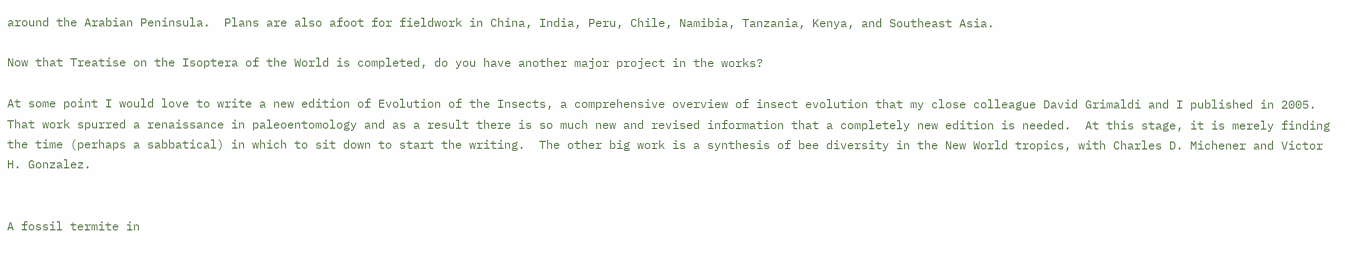around the Arabian Peninsula.  Plans are also afoot for fieldwork in China, India, Peru, Chile, Namibia, Tanzania, Kenya, and Southeast Asia.

Now that Treatise on the Isoptera of the World is completed, do you have another major project in the works?

At some point I would love to write a new edition of Evolution of the Insects, a comprehensive overview of insect evolution that my close colleague David Grimaldi and I published in 2005.  That work spurred a renaissance in paleoentomology and as a result there is so much new and revised information that a completely new edition is needed.  At this stage, it is merely finding the time (perhaps a sabbatical) in which to sit down to start the writing.  The other big work is a synthesis of bee diversity in the New World tropics, with Charles D. Michener and Victor H. Gonzalez.


A fossil termite in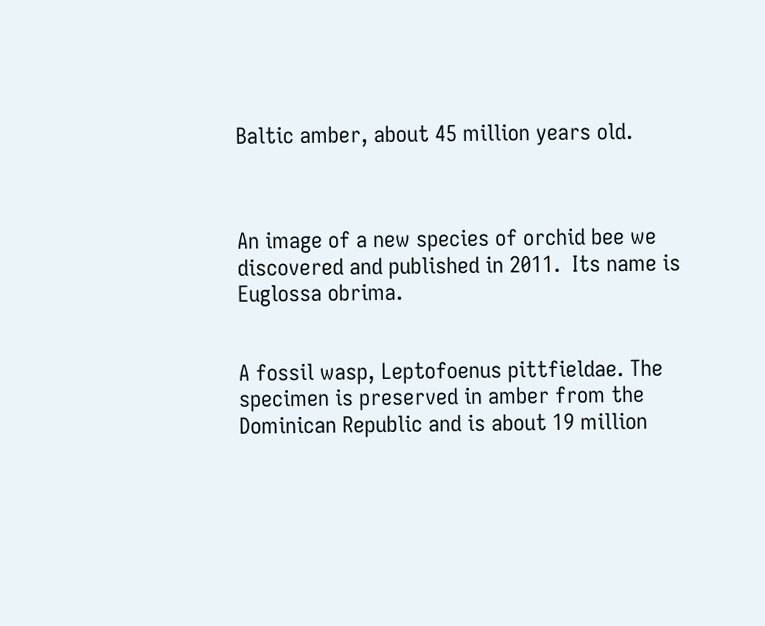Baltic amber, about 45 million years old.



An image of a new species of orchid bee we discovered and published in 2011.  Its name is Euglossa obrima.


A fossil wasp, Leptofoenus pittfieldae. The specimen is preserved in amber from the Dominican Republic and is about 19 million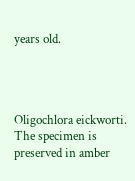years old.




Oligochlora eickworti. The specimen is preserved in amber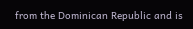from the Dominican Republic and is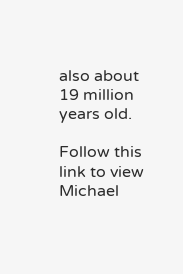also about 19 million years old.

Follow this link to view Michael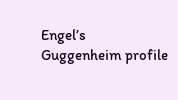Engel’s Guggenheim profile